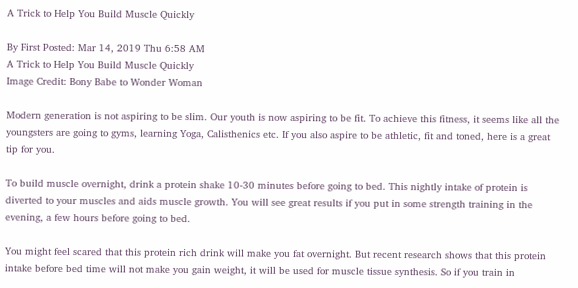A Trick to Help You Build Muscle Quickly

By First Posted: Mar 14, 2019 Thu 6:58 AM
A Trick to Help You Build Muscle Quickly
Image Credit: Bony Babe to Wonder Woman

Modern generation is not aspiring to be slim. Our youth is now aspiring to be fit. To achieve this fitness, it seems like all the youngsters are going to gyms, learning Yoga, Calisthenics etc. If you also aspire to be athletic, fit and toned, here is a great tip for you.

To build muscle overnight, drink a protein shake 10-30 minutes before going to bed. This nightly intake of protein is diverted to your muscles and aids muscle growth. You will see great results if you put in some strength training in the evening, a few hours before going to bed.

You might feel scared that this protein rich drink will make you fat overnight. But recent research shows that this protein intake before bed time will not make you gain weight, it will be used for muscle tissue synthesis. So if you train in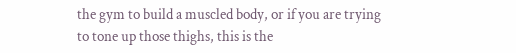the gym to build a muscled body, or if you are trying to tone up those thighs, this is the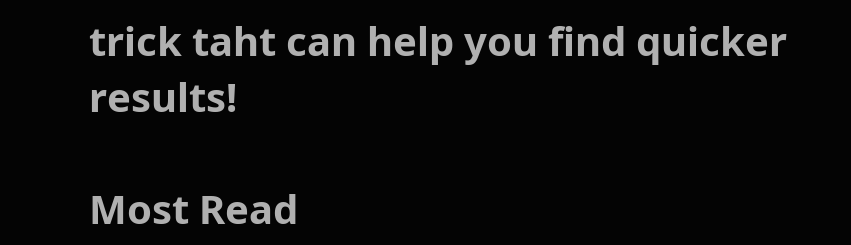trick taht can help you find quicker results!

Most Read